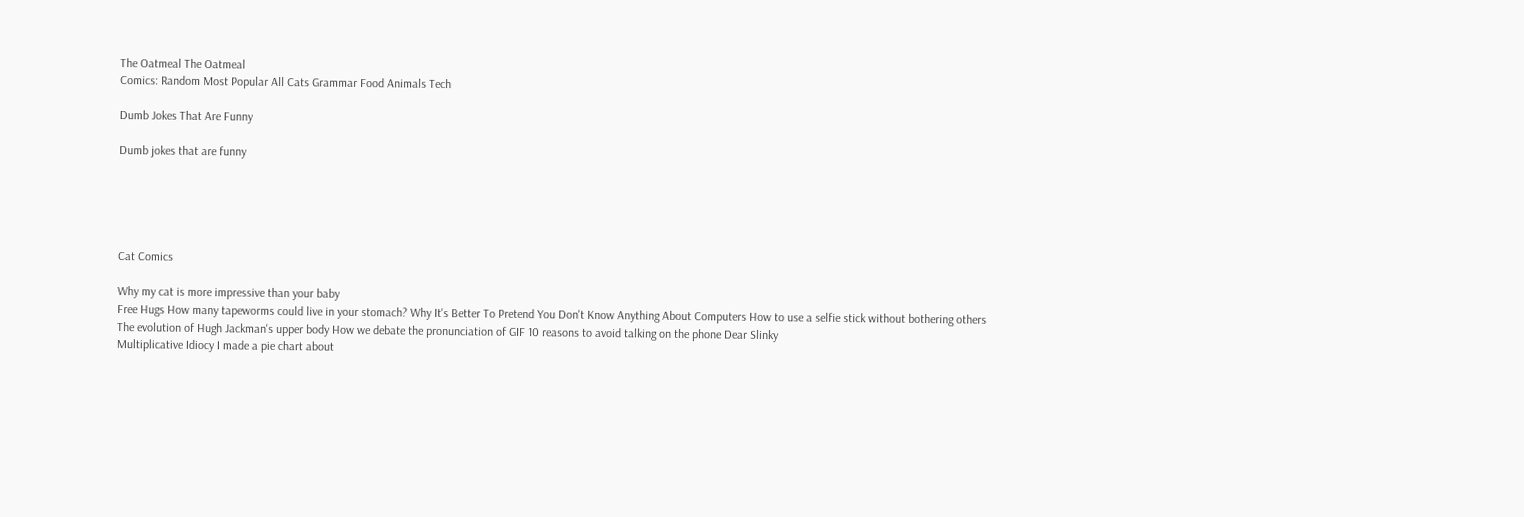The Oatmeal The Oatmeal
Comics: Random Most Popular All Cats Grammar Food Animals Tech

Dumb Jokes That Are Funny

Dumb jokes that are funny





Cat Comics

Why my cat is more impressive than your baby
Free Hugs How many tapeworms could live in your stomach? Why It's Better To Pretend You Don't Know Anything About Computers How to use a selfie stick without bothering others
The evolution of Hugh Jackman's upper body How we debate the pronunciation of GIF 10 reasons to avoid talking on the phone Dear Slinky
Multiplicative Idiocy I made a pie chart about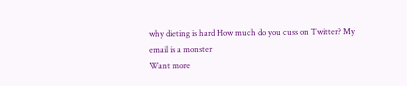why dieting is hard How much do you cuss on Twitter? My email is a monster
Want more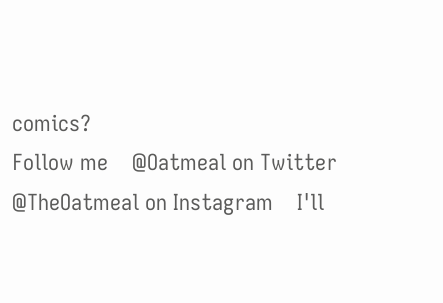comics?
Follow me    @Oatmeal on Twitter    @TheOatmeal on Instagram    I'll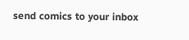send comics to your inbox